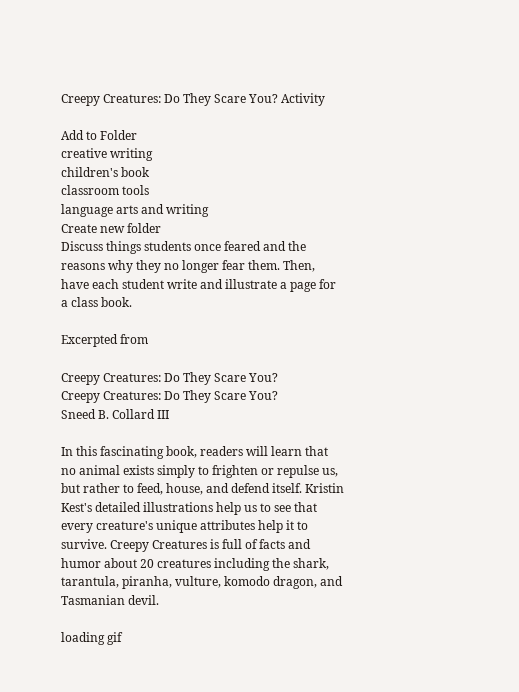Creepy Creatures: Do They Scare You? Activity

Add to Folder
creative writing
children's book
classroom tools
language arts and writing
Create new folder
Discuss things students once feared and the reasons why they no longer fear them. Then, have each student write and illustrate a page for a class book.

Excerpted from

Creepy Creatures: Do They Scare You?
Creepy Creatures: Do They Scare You?
Sneed B. Collard III

In this fascinating book, readers will learn that no animal exists simply to frighten or repulse us, but rather to feed, house, and defend itself. Kristin Kest's detailed illustrations help us to see that every creature's unique attributes help it to survive. Creepy Creatures is full of facts and humor about 20 creatures including the shark, tarantula, piranha, vulture, komodo dragon, and Tasmanian devil.

loading gif